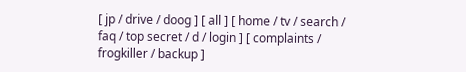[ jp / drive / doog ] [ all ] [ home / tv / search / faq / top secret / d / login ] [ complaints / frogkiller / backup ]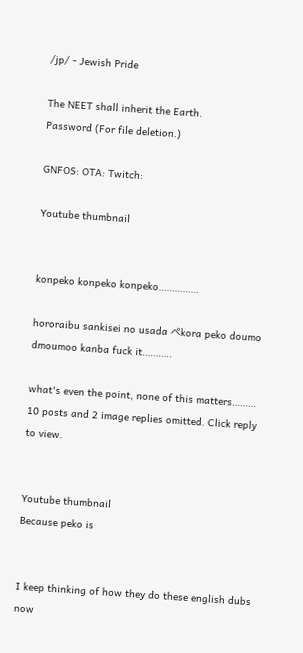/jp/ - Jewish Pride

The NEET shall inherit the Earth.
Password (For file deletion.)

GNFOS: OTA: Twitch:

Youtube thumbnail


konpeko konpeko konpeko……………

hororaibu sankisei no usada ぺkora peko doumo dmoumoo kanba fuck it………..

what's even the point, none of this matters………
10 posts and 2 image replies omitted. Click reply to view.


Youtube thumbnail
Because peko is


I keep thinking of how they do these english dubs now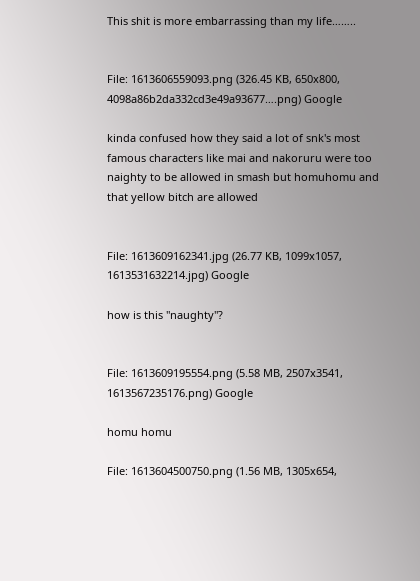This shit is more embarrassing than my life……..


File: 1613606559093.png (326.45 KB, 650x800, 4098a86b2da332cd3e49a93677….png) Google

kinda confused how they said a lot of snk's most famous characters like mai and nakoruru were too naighty to be allowed in smash but homuhomu and that yellow bitch are allowed


File: 1613609162341.jpg (26.77 KB, 1099x1057, 1613531632214.jpg) Google

how is this "naughty"?


File: 1613609195554.png (5.58 MB, 2507x3541, 1613567235176.png) Google

homu homu

File: 1613604500750.png (1.56 MB, 1305x654,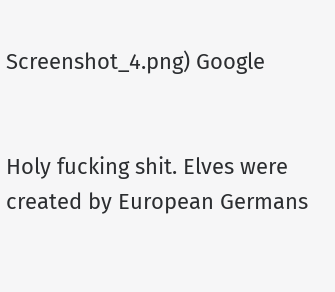Screenshot_4.png) Google


Holy fucking shit. Elves were created by European Germans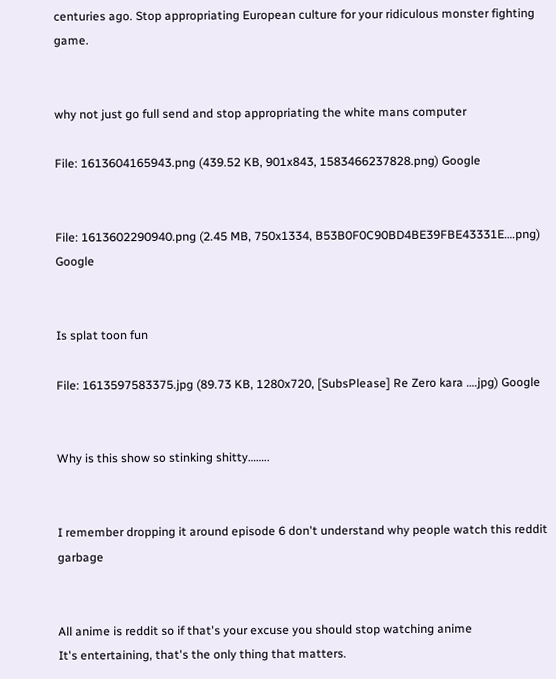centuries ago. Stop appropriating European culture for your ridiculous monster fighting game.


why not just go full send and stop appropriating the white mans computer

File: 1613604165943.png (439.52 KB, 901x843, 1583466237828.png) Google


File: 1613602290940.png (2.45 MB, 750x1334, B53B0F0C90BD4BE39FBE43331E….png) Google


Is splat toon fun

File: 1613597583375.jpg (89.73 KB, 1280x720, [SubsPlease] Re Zero kara ….jpg) Google


Why is this show so stinking shitty……..


I remember dropping it around episode 6 don't understand why people watch this reddit garbage


All anime is reddit so if that's your excuse you should stop watching anime
It's entertaining, that's the only thing that matters.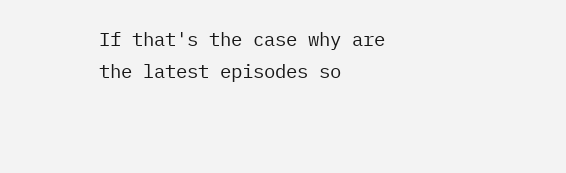If that's the case why are the latest episodes so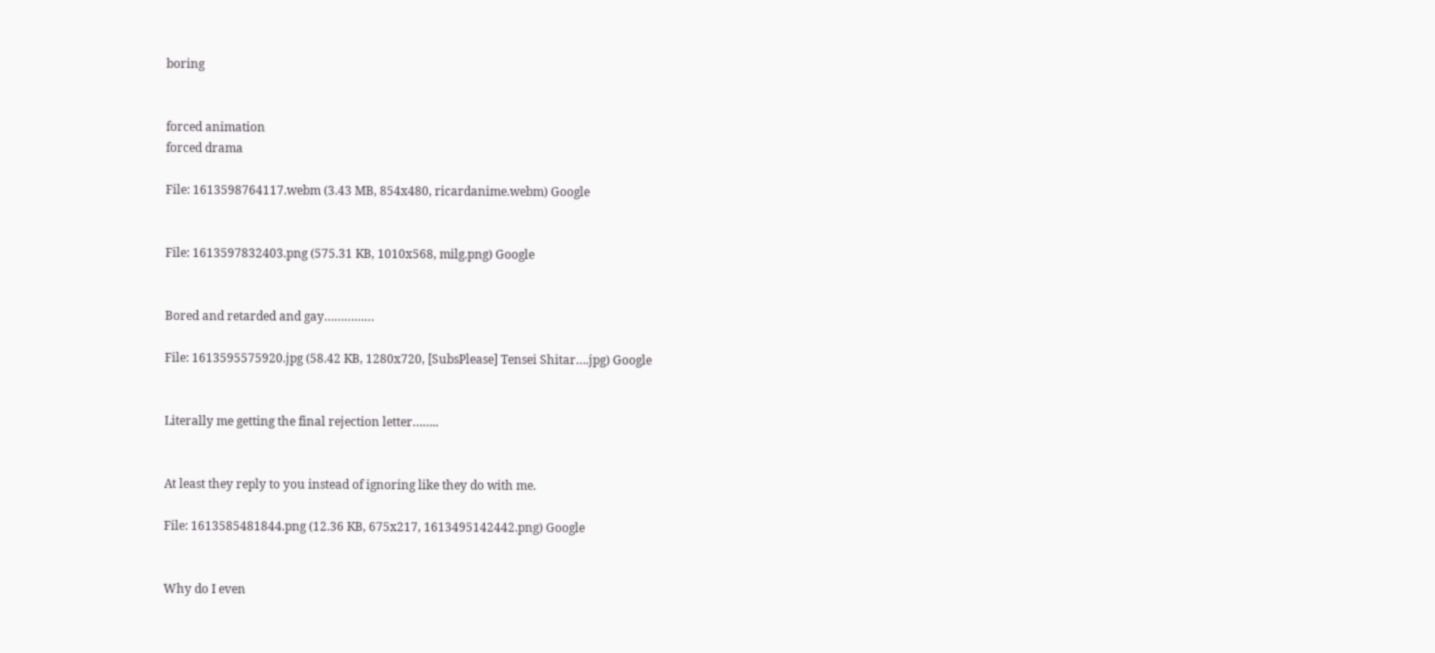boring


forced animation
forced drama

File: 1613598764117.webm (3.43 MB, 854x480, ricardanime.webm) Google


File: 1613597832403.png (575.31 KB, 1010x568, milg.png) Google


Bored and retarded and gay……………

File: 1613595575920.jpg (58.42 KB, 1280x720, [SubsPlease] Tensei Shitar….jpg) Google


Literally me getting the final rejection letter……..


At least they reply to you instead of ignoring like they do with me.

File: 1613585481844.png (12.36 KB, 675x217, 1613495142442.png) Google


Why do I even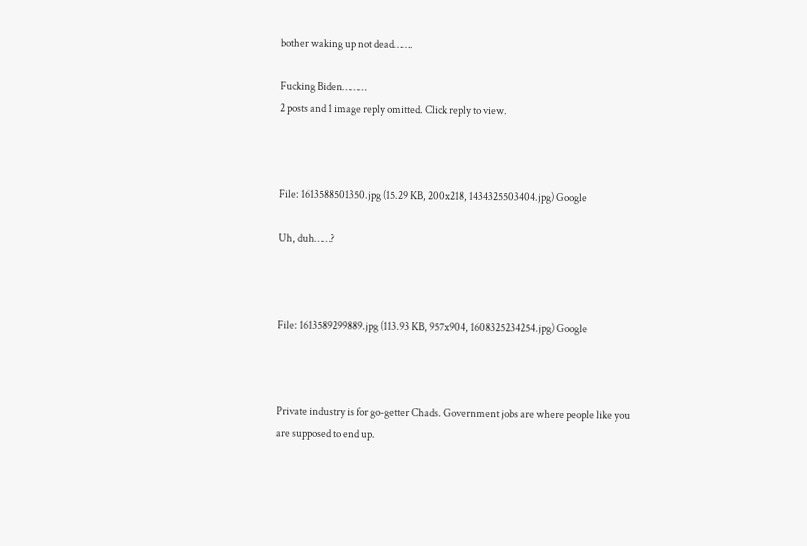bother waking up not dead…….

Fucking Biden………
2 posts and 1 image reply omitted. Click reply to view.



File: 1613588501350.jpg (15.29 KB, 200x218, 1434325503404.jpg) Google

Uh, duh……?



File: 1613589299889.jpg (113.93 KB, 957x904, 1608325234254.jpg) Google



Private industry is for go-getter Chads. Government jobs are where people like you are supposed to end up.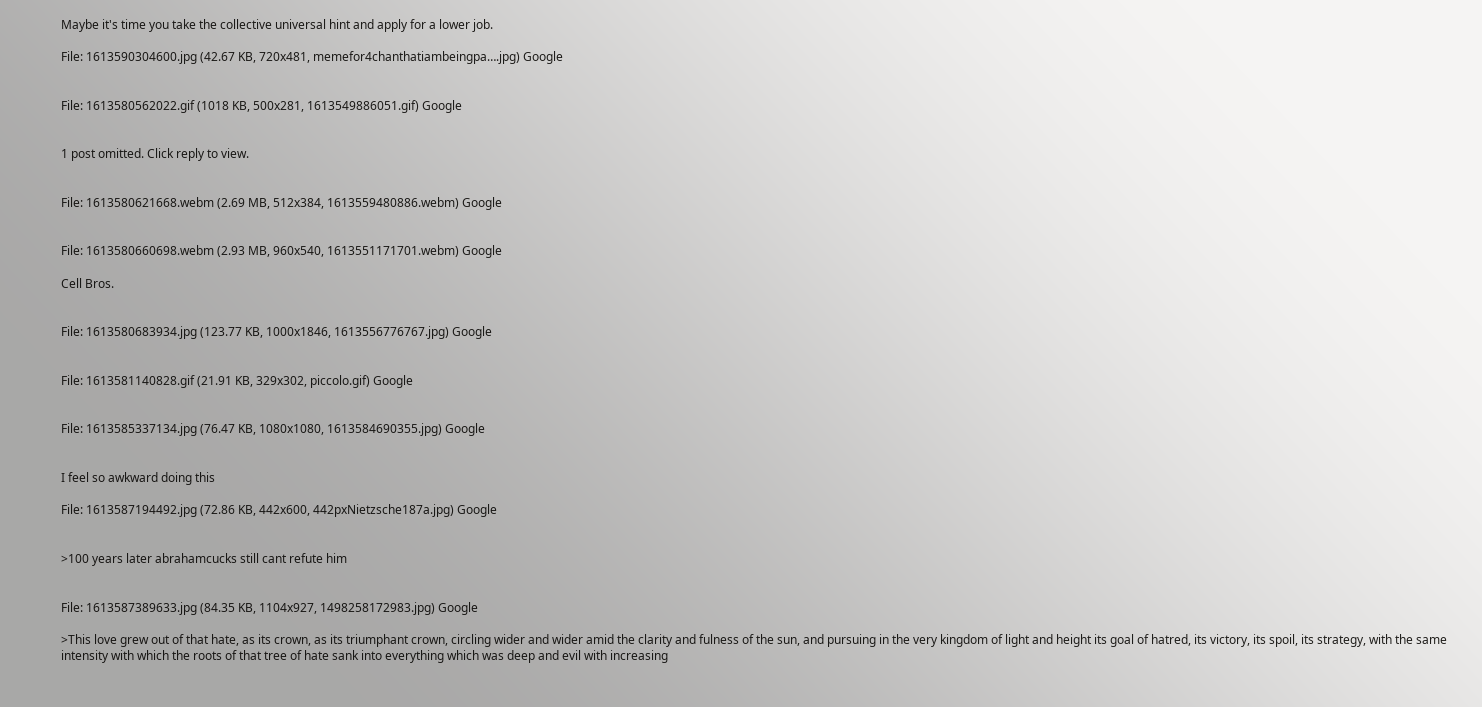Maybe it's time you take the collective universal hint and apply for a lower job.

File: 1613590304600.jpg (42.67 KB, 720x481, memefor4chanthatiambeingpa….jpg) Google


File: 1613580562022.gif (1018 KB, 500x281, 1613549886051.gif) Google


1 post omitted. Click reply to view.


File: 1613580621668.webm (2.69 MB, 512x384, 1613559480886.webm) Google


File: 1613580660698.webm (2.93 MB, 960x540, 1613551171701.webm) Google

Cell Bros.


File: 1613580683934.jpg (123.77 KB, 1000x1846, 1613556776767.jpg) Google


File: 1613581140828.gif (21.91 KB, 329x302, piccolo.gif) Google


File: 1613585337134.jpg (76.47 KB, 1080x1080, 1613584690355.jpg) Google


I feel so awkward doing this

File: 1613587194492.jpg (72.86 KB, 442x600, 442pxNietzsche187a.jpg) Google


>100 years later abrahamcucks still cant refute him


File: 1613587389633.jpg (84.35 KB, 1104x927, 1498258172983.jpg) Google

>This love grew out of that hate, as its crown, as its triumphant crown, circling wider and wider amid the clarity and fulness of the sun, and pursuing in the very kingdom of light and height its goal of hatred, its victory, its spoil, its strategy, with the same intensity with which the roots of that tree of hate sank into everything which was deep and evil with increasing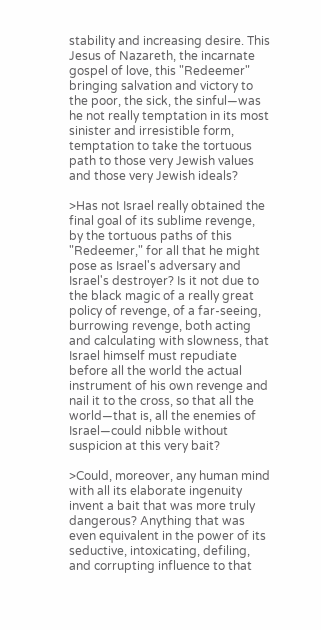stability and increasing desire. This Jesus of Nazareth, the incarnate gospel of love, this "Redeemer" bringing salvation and victory to the poor, the sick, the sinful—was he not really temptation in its most sinister and irresistible form, temptation to take the tortuous path to those very Jewish values and those very Jewish ideals?

>Has not Israel really obtained the final goal of its sublime revenge, by the tortuous paths of this "Redeemer," for all that he might pose as Israel's adversary and Israel's destroyer? Is it not due to the black magic of a really great policy of revenge, of a far-seeing, burrowing revenge, both acting and calculating with slowness, that Israel himself must repudiate before all the world the actual instrument of his own revenge and nail it to the cross, so that all the world—that is, all the enemies of Israel—could nibble without suspicion at this very bait?

>Could, moreover, any human mind with all its elaborate ingenuity invent a bait that was more truly dangerous? Anything that was even equivalent in the power of its seductive, intoxicating, defiling, and corrupting influence to that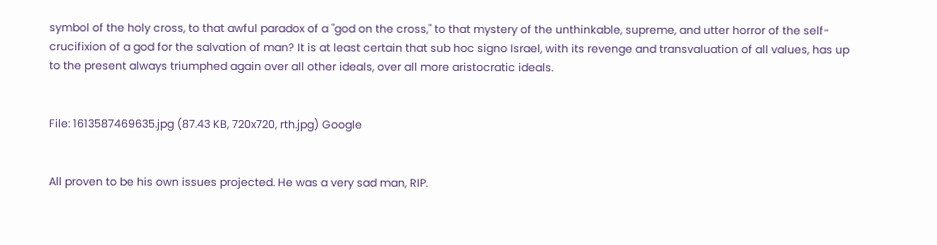symbol of the holy cross, to that awful paradox of a "god on the cross," to that mystery of the unthinkable, supreme, and utter horror of the self-crucifixion of a god for the salvation of man? It is at least certain that sub hoc signo Israel, with its revenge and transvaluation of all values, has up to the present always triumphed again over all other ideals, over all more aristocratic ideals.


File: 1613587469635.jpg (87.43 KB, 720x720, rth.jpg) Google


All proven to be his own issues projected. He was a very sad man, RIP.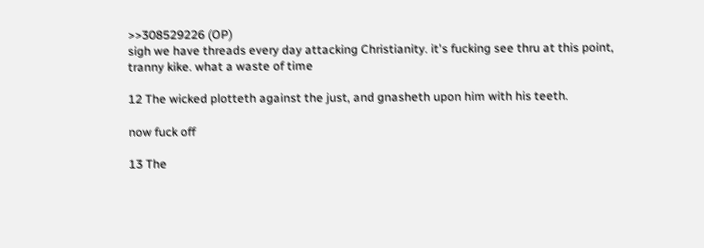>>308529226 (OP)
sigh we have threads every day attacking Christianity. it's fucking see thru at this point, tranny kike. what a waste of time

12 The wicked plotteth against the just, and gnasheth upon him with his teeth.

now fuck off

13 The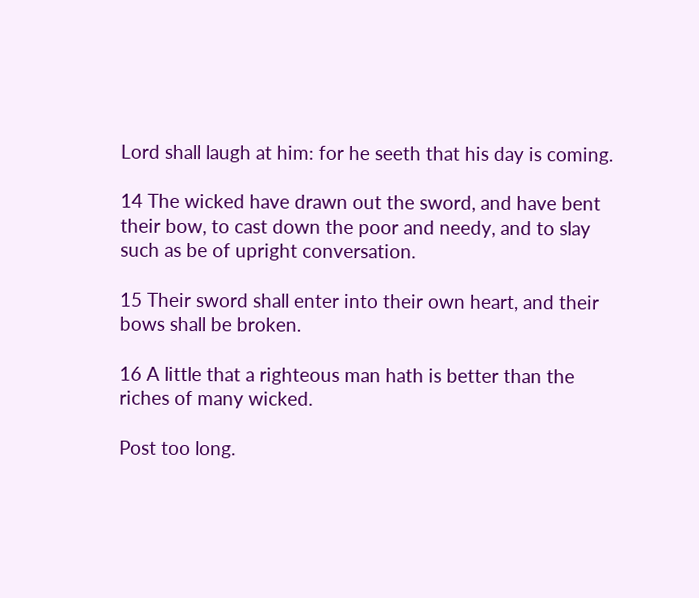Lord shall laugh at him: for he seeth that his day is coming.

14 The wicked have drawn out the sword, and have bent their bow, to cast down the poor and needy, and to slay such as be of upright conversation.

15 Their sword shall enter into their own heart, and their bows shall be broken.

16 A little that a righteous man hath is better than the riches of many wicked.

Post too long.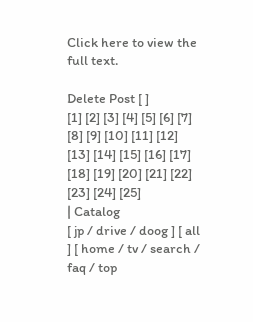Click here to view the full text.

Delete Post [ ]
[1] [2] [3] [4] [5] [6] [7] [8] [9] [10] [11] [12] [13] [14] [15] [16] [17] [18] [19] [20] [21] [22] [23] [24] [25]
| Catalog
[ jp / drive / doog ] [ all ] [ home / tv / search / faq / top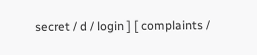secret / d / login ] [ complaints /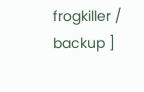frogkiller / backup ]